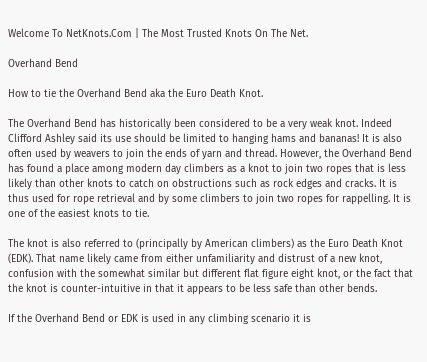Welcome To NetKnots.Com | The Most Trusted Knots On The Net.

Overhand Bend

How to tie the Overhand Bend aka the Euro Death Knot.

The Overhand Bend has historically been considered to be a very weak knot. Indeed Clifford Ashley said its use should be limited to hanging hams and bananas! It is also often used by weavers to join the ends of yarn and thread. However, the Overhand Bend has found a place among modern day climbers as a knot to join two ropes that is less likely than other knots to catch on obstructions such as rock edges and cracks. It is thus used for rope retrieval and by some climbers to join two ropes for rappelling. It is one of the easiest knots to tie.

The knot is also referred to (principally by American climbers) as the Euro Death Knot (EDK). That name likely came from either unfamiliarity and distrust of a new knot, confusion with the somewhat similar but different flat figure eight knot, or the fact that the knot is counter-intuitive in that it appears to be less safe than other bends.

If the Overhand Bend or EDK is used in any climbing scenario it is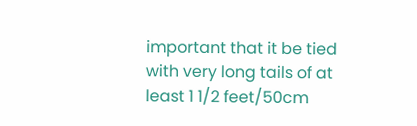important that it be tied with very long tails of at least 1 1/2 feet/50cm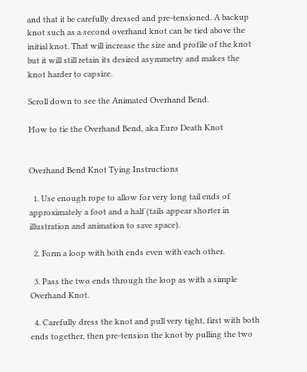and that it be carefully dressed and pre-tensioned. A backup knot such as a second overhand knot can be tied above the initial knot. That will increase the size and profile of the knot but it will still retain its desired asymmetry and makes the knot harder to capsize.

Scroll down to see the Animated Overhand Bend.

How to tie the Overhand Bend, aka Euro Death Knot


Overhand Bend Knot Tying Instructions

  1. Use enough rope to allow for very long tail ends of approximately a foot and a half (tails appear shorter in illustration and animation to save space).

  2. Form a loop with both ends even with each other.

  3. Pass the two ends through the loop as with a simple Overhand Knot.

  4. Carefully dress the knot and pull very tight, first with both ends together, then pre-tension the knot by pulling the two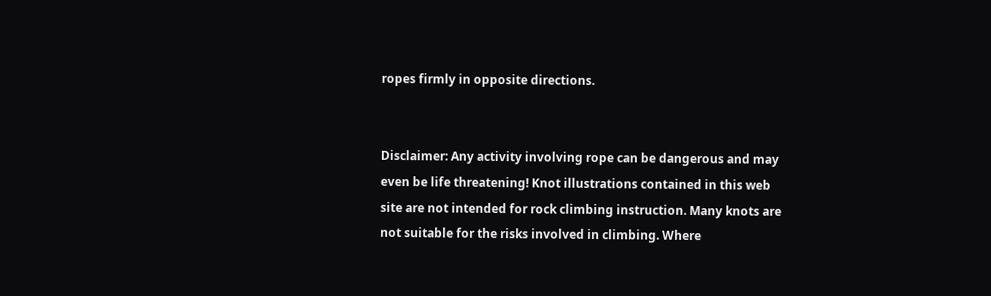ropes firmly in opposite directions.


Disclaimer: Any activity involving rope can be dangerous and may even be life threatening! Knot illustrations contained in this web site are not intended for rock climbing instruction. Many knots are not suitable for the risks involved in climbing. Where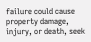failure could cause property damage, injury, or death, seek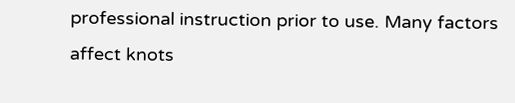professional instruction prior to use. Many factors affect knots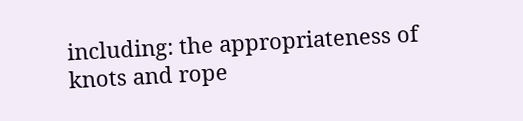including: the appropriateness of knots and rope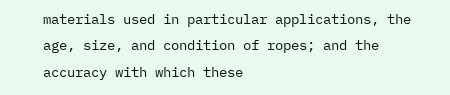materials used in particular applications, the age, size, and condition of ropes; and the accuracy with which these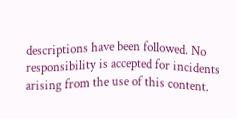descriptions have been followed. No responsibility is accepted for incidents arising from the use of this content.